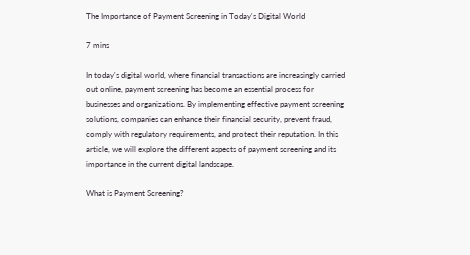The Importance of Payment Screening in Today's Digital World

7 mins

In today's digital world, where financial transactions are increasingly carried out online, payment screening has become an essential process for businesses and organizations. By implementing effective payment screening solutions, companies can enhance their financial security, prevent fraud, comply with regulatory requirements, and protect their reputation. In this article, we will explore the different aspects of payment screening and its importance in the current digital landscape.

What is Payment Screening?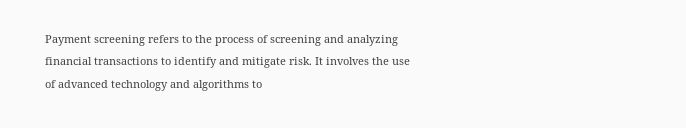Payment screening refers to the process of screening and analyzing financial transactions to identify and mitigate risk. It involves the use of advanced technology and algorithms to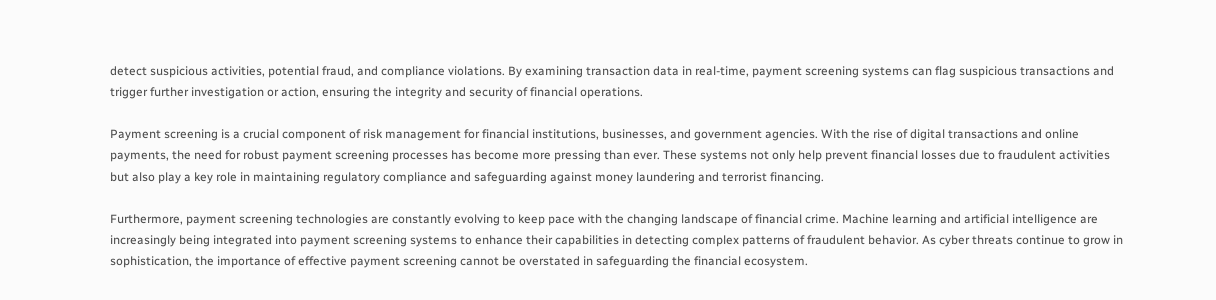detect suspicious activities, potential fraud, and compliance violations. By examining transaction data in real-time, payment screening systems can flag suspicious transactions and trigger further investigation or action, ensuring the integrity and security of financial operations.

Payment screening is a crucial component of risk management for financial institutions, businesses, and government agencies. With the rise of digital transactions and online payments, the need for robust payment screening processes has become more pressing than ever. These systems not only help prevent financial losses due to fraudulent activities but also play a key role in maintaining regulatory compliance and safeguarding against money laundering and terrorist financing.

Furthermore, payment screening technologies are constantly evolving to keep pace with the changing landscape of financial crime. Machine learning and artificial intelligence are increasingly being integrated into payment screening systems to enhance their capabilities in detecting complex patterns of fraudulent behavior. As cyber threats continue to grow in sophistication, the importance of effective payment screening cannot be overstated in safeguarding the financial ecosystem.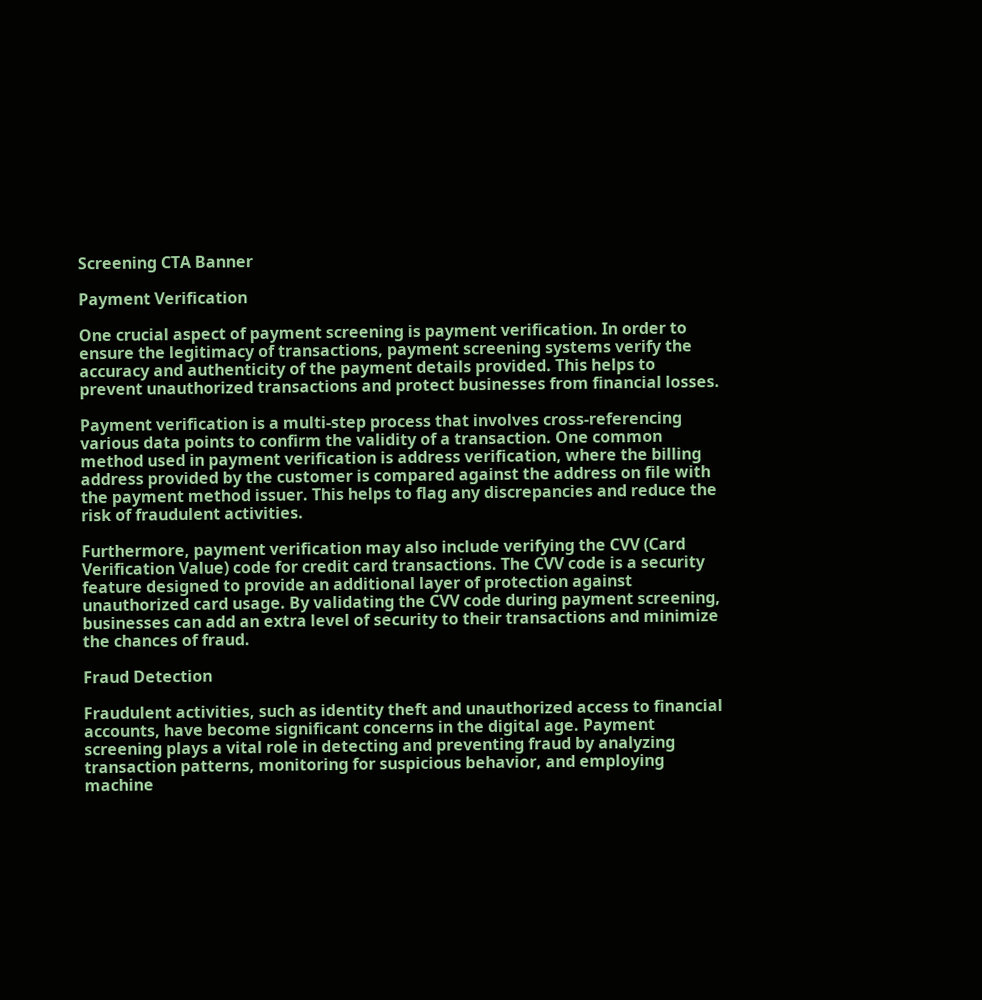Screening CTA Banner

Payment Verification

One crucial aspect of payment screening is payment verification. In order to ensure the legitimacy of transactions, payment screening systems verify the accuracy and authenticity of the payment details provided. This helps to prevent unauthorized transactions and protect businesses from financial losses.

Payment verification is a multi-step process that involves cross-referencing various data points to confirm the validity of a transaction. One common method used in payment verification is address verification, where the billing address provided by the customer is compared against the address on file with the payment method issuer. This helps to flag any discrepancies and reduce the risk of fraudulent activities.

Furthermore, payment verification may also include verifying the CVV (Card Verification Value) code for credit card transactions. The CVV code is a security feature designed to provide an additional layer of protection against unauthorized card usage. By validating the CVV code during payment screening, businesses can add an extra level of security to their transactions and minimize the chances of fraud.

Fraud Detection

Fraudulent activities, such as identity theft and unauthorized access to financial accounts, have become significant concerns in the digital age. Payment screening plays a vital role in detecting and preventing fraud by analyzing transaction patterns, monitoring for suspicious behavior, and employing machine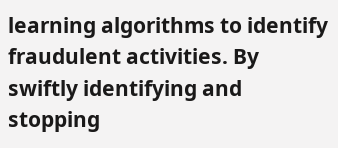learning algorithms to identify fraudulent activities. By swiftly identifying and stopping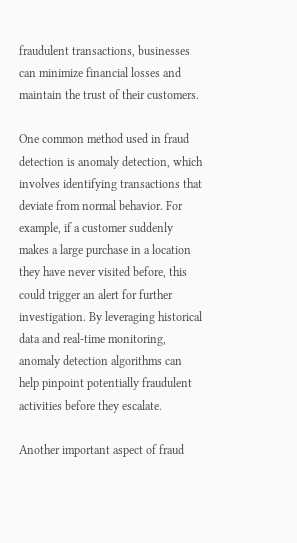fraudulent transactions, businesses can minimize financial losses and maintain the trust of their customers.

One common method used in fraud detection is anomaly detection, which involves identifying transactions that deviate from normal behavior. For example, if a customer suddenly makes a large purchase in a location they have never visited before, this could trigger an alert for further investigation. By leveraging historical data and real-time monitoring, anomaly detection algorithms can help pinpoint potentially fraudulent activities before they escalate.

Another important aspect of fraud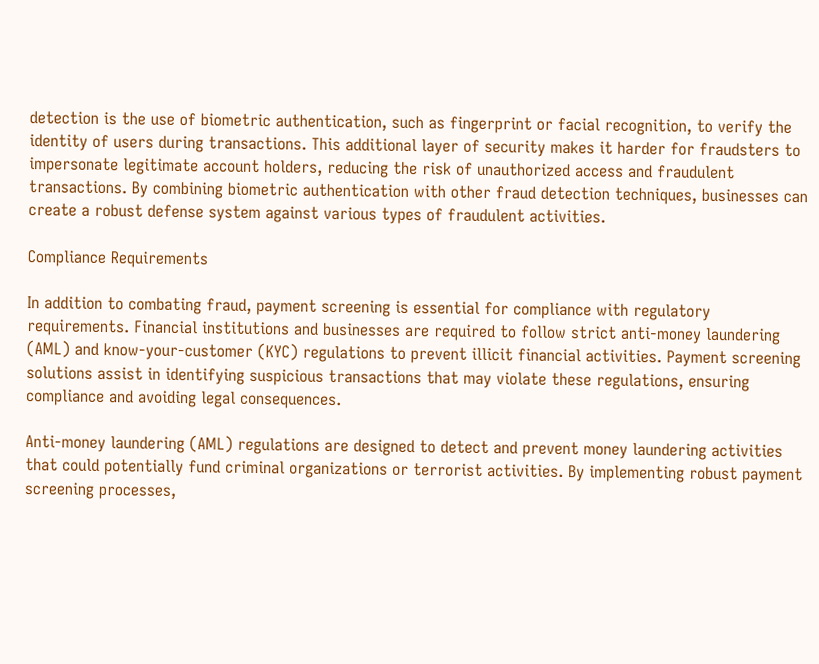detection is the use of biometric authentication, such as fingerprint or facial recognition, to verify the identity of users during transactions. This additional layer of security makes it harder for fraudsters to impersonate legitimate account holders, reducing the risk of unauthorized access and fraudulent transactions. By combining biometric authentication with other fraud detection techniques, businesses can create a robust defense system against various types of fraudulent activities.

Compliance Requirements

In addition to combating fraud, payment screening is essential for compliance with regulatory requirements. Financial institutions and businesses are required to follow strict anti-money laundering (AML) and know-your-customer (KYC) regulations to prevent illicit financial activities. Payment screening solutions assist in identifying suspicious transactions that may violate these regulations, ensuring compliance and avoiding legal consequences.

Anti-money laundering (AML) regulations are designed to detect and prevent money laundering activities that could potentially fund criminal organizations or terrorist activities. By implementing robust payment screening processes,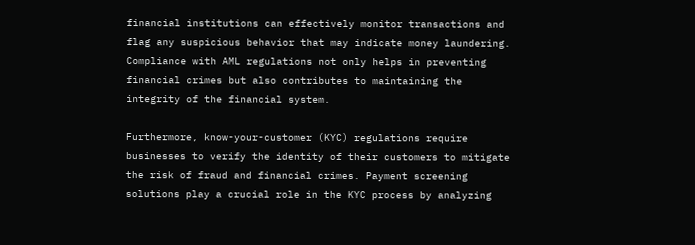financial institutions can effectively monitor transactions and flag any suspicious behavior that may indicate money laundering. Compliance with AML regulations not only helps in preventing financial crimes but also contributes to maintaining the integrity of the financial system.

Furthermore, know-your-customer (KYC) regulations require businesses to verify the identity of their customers to mitigate the risk of fraud and financial crimes. Payment screening solutions play a crucial role in the KYC process by analyzing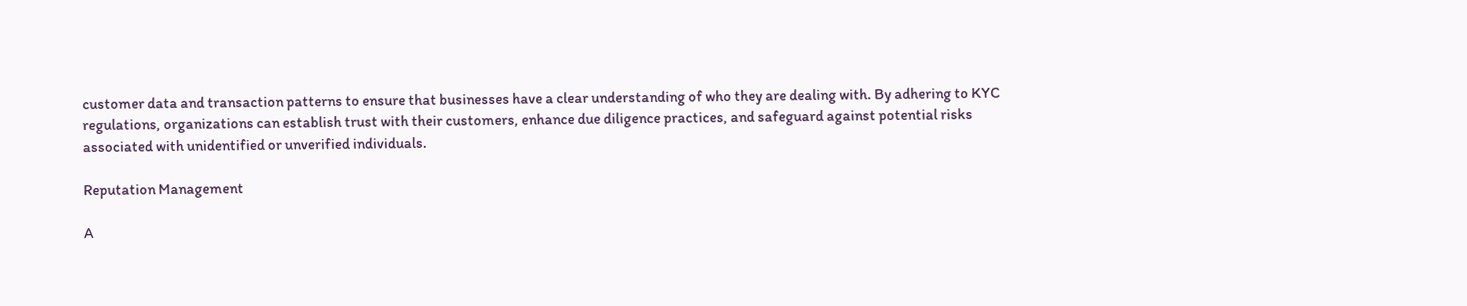customer data and transaction patterns to ensure that businesses have a clear understanding of who they are dealing with. By adhering to KYC regulations, organizations can establish trust with their customers, enhance due diligence practices, and safeguard against potential risks associated with unidentified or unverified individuals.

Reputation Management

A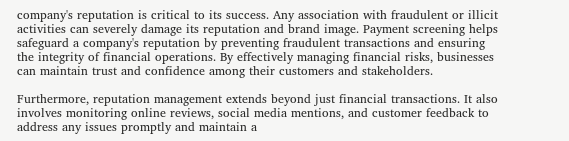company's reputation is critical to its success. Any association with fraudulent or illicit activities can severely damage its reputation and brand image. Payment screening helps safeguard a company's reputation by preventing fraudulent transactions and ensuring the integrity of financial operations. By effectively managing financial risks, businesses can maintain trust and confidence among their customers and stakeholders.

Furthermore, reputation management extends beyond just financial transactions. It also involves monitoring online reviews, social media mentions, and customer feedback to address any issues promptly and maintain a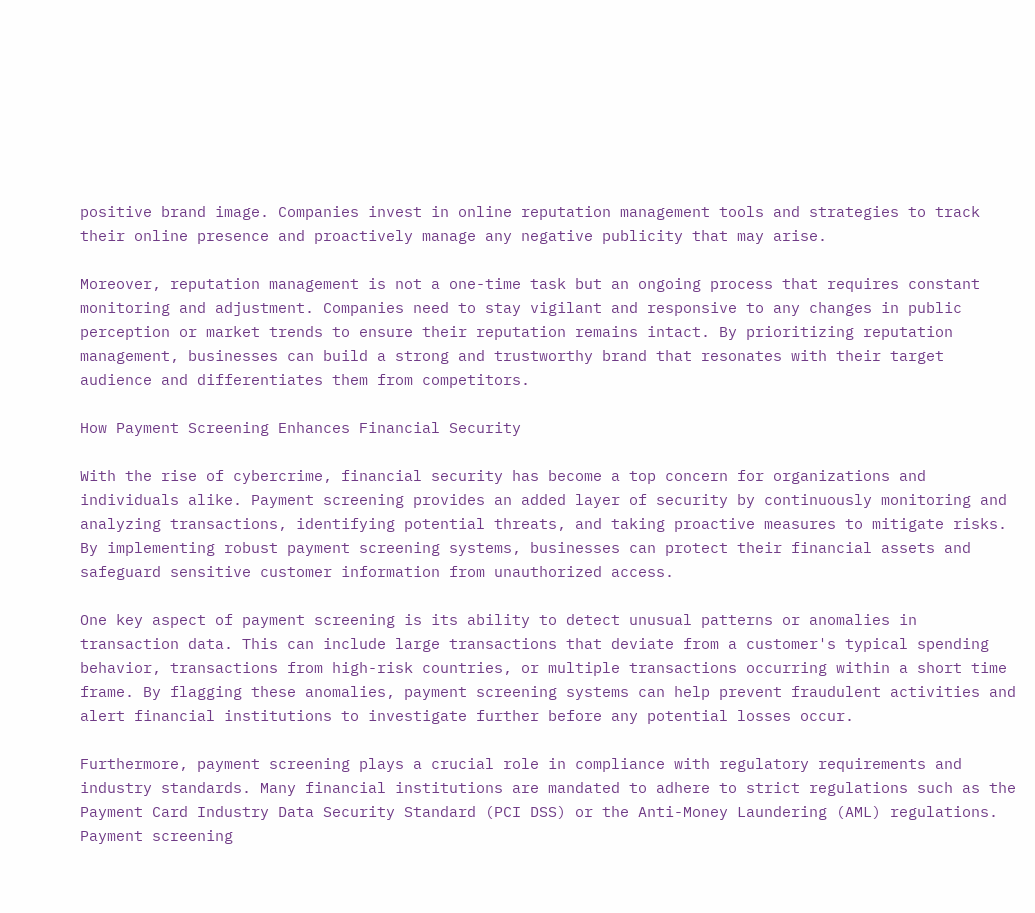positive brand image. Companies invest in online reputation management tools and strategies to track their online presence and proactively manage any negative publicity that may arise.

Moreover, reputation management is not a one-time task but an ongoing process that requires constant monitoring and adjustment. Companies need to stay vigilant and responsive to any changes in public perception or market trends to ensure their reputation remains intact. By prioritizing reputation management, businesses can build a strong and trustworthy brand that resonates with their target audience and differentiates them from competitors.

How Payment Screening Enhances Financial Security

With the rise of cybercrime, financial security has become a top concern for organizations and individuals alike. Payment screening provides an added layer of security by continuously monitoring and analyzing transactions, identifying potential threats, and taking proactive measures to mitigate risks. By implementing robust payment screening systems, businesses can protect their financial assets and safeguard sensitive customer information from unauthorized access.

One key aspect of payment screening is its ability to detect unusual patterns or anomalies in transaction data. This can include large transactions that deviate from a customer's typical spending behavior, transactions from high-risk countries, or multiple transactions occurring within a short time frame. By flagging these anomalies, payment screening systems can help prevent fraudulent activities and alert financial institutions to investigate further before any potential losses occur.

Furthermore, payment screening plays a crucial role in compliance with regulatory requirements and industry standards. Many financial institutions are mandated to adhere to strict regulations such as the Payment Card Industry Data Security Standard (PCI DSS) or the Anti-Money Laundering (AML) regulations. Payment screening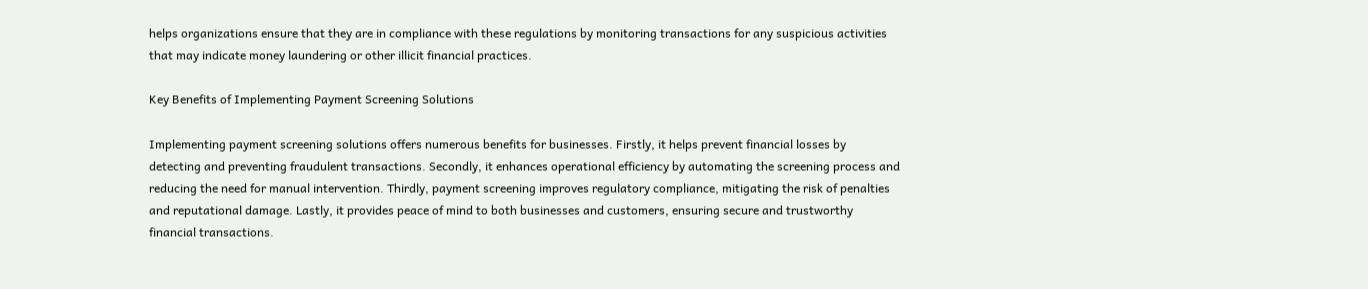helps organizations ensure that they are in compliance with these regulations by monitoring transactions for any suspicious activities that may indicate money laundering or other illicit financial practices.

Key Benefits of Implementing Payment Screening Solutions

Implementing payment screening solutions offers numerous benefits for businesses. Firstly, it helps prevent financial losses by detecting and preventing fraudulent transactions. Secondly, it enhances operational efficiency by automating the screening process and reducing the need for manual intervention. Thirdly, payment screening improves regulatory compliance, mitigating the risk of penalties and reputational damage. Lastly, it provides peace of mind to both businesses and customers, ensuring secure and trustworthy financial transactions.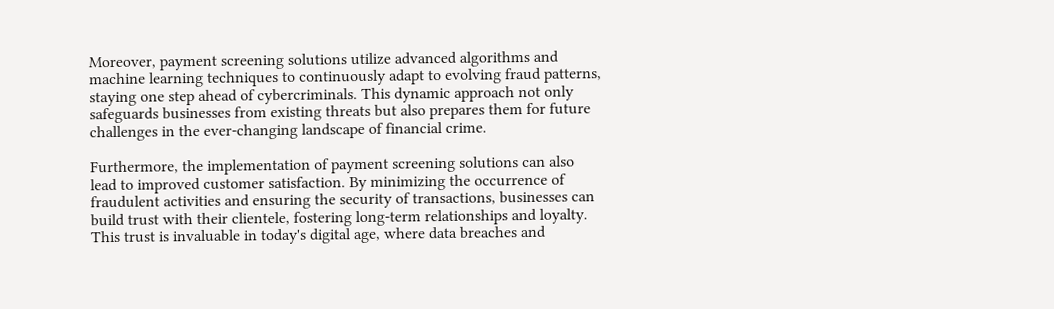Moreover, payment screening solutions utilize advanced algorithms and machine learning techniques to continuously adapt to evolving fraud patterns, staying one step ahead of cybercriminals. This dynamic approach not only safeguards businesses from existing threats but also prepares them for future challenges in the ever-changing landscape of financial crime.

Furthermore, the implementation of payment screening solutions can also lead to improved customer satisfaction. By minimizing the occurrence of fraudulent activities and ensuring the security of transactions, businesses can build trust with their clientele, fostering long-term relationships and loyalty. This trust is invaluable in today's digital age, where data breaches and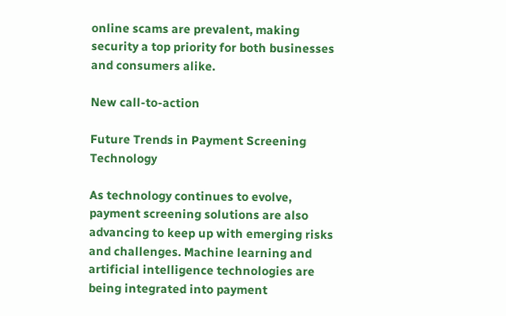online scams are prevalent, making security a top priority for both businesses and consumers alike.

New call-to-action

Future Trends in Payment Screening Technology

As technology continues to evolve, payment screening solutions are also advancing to keep up with emerging risks and challenges. Machine learning and artificial intelligence technologies are being integrated into payment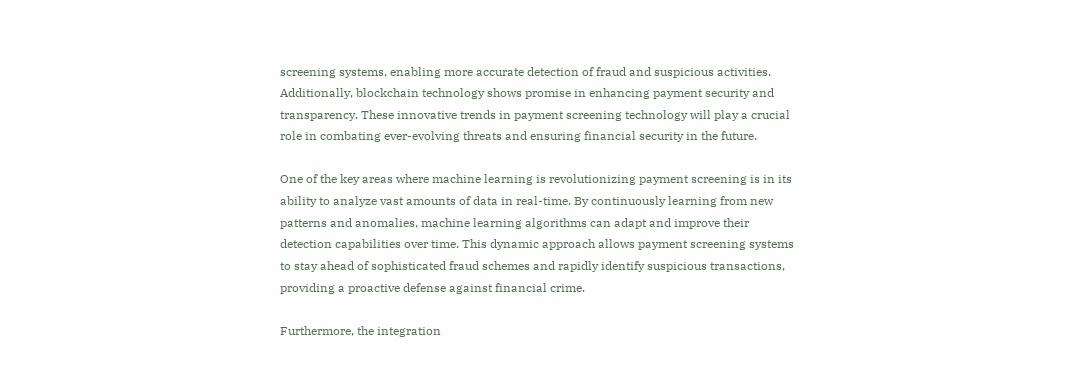screening systems, enabling more accurate detection of fraud and suspicious activities. Additionally, blockchain technology shows promise in enhancing payment security and transparency. These innovative trends in payment screening technology will play a crucial role in combating ever-evolving threats and ensuring financial security in the future.

One of the key areas where machine learning is revolutionizing payment screening is in its ability to analyze vast amounts of data in real-time. By continuously learning from new patterns and anomalies, machine learning algorithms can adapt and improve their detection capabilities over time. This dynamic approach allows payment screening systems to stay ahead of sophisticated fraud schemes and rapidly identify suspicious transactions, providing a proactive defense against financial crime.

Furthermore, the integration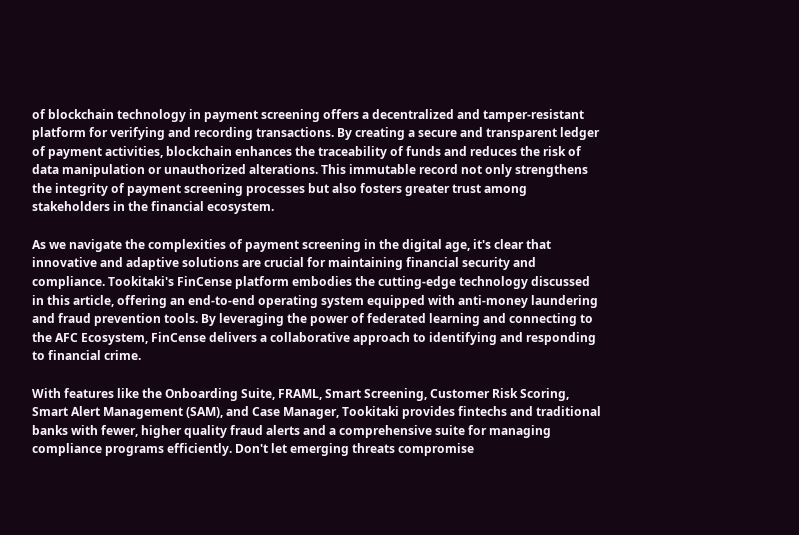of blockchain technology in payment screening offers a decentralized and tamper-resistant platform for verifying and recording transactions. By creating a secure and transparent ledger of payment activities, blockchain enhances the traceability of funds and reduces the risk of data manipulation or unauthorized alterations. This immutable record not only strengthens the integrity of payment screening processes but also fosters greater trust among stakeholders in the financial ecosystem.

As we navigate the complexities of payment screening in the digital age, it's clear that innovative and adaptive solutions are crucial for maintaining financial security and compliance. Tookitaki's FinCense platform embodies the cutting-edge technology discussed in this article, offering an end-to-end operating system equipped with anti-money laundering and fraud prevention tools. By leveraging the power of federated learning and connecting to the AFC Ecosystem, FinCense delivers a collaborative approach to identifying and responding to financial crime.

With features like the Onboarding Suite, FRAML, Smart Screening, Customer Risk Scoring, Smart Alert Management (SAM), and Case Manager, Tookitaki provides fintechs and traditional banks with fewer, higher quality fraud alerts and a comprehensive suite for managing compliance programs efficiently. Don't let emerging threats compromise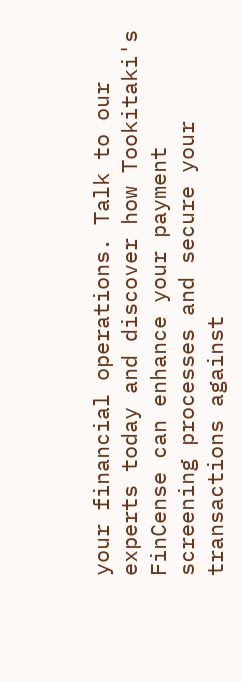your financial operations. Talk to our experts today and discover how Tookitaki's FinCense can enhance your payment screening processes and secure your transactions against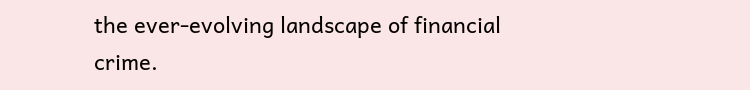the ever-evolving landscape of financial crime.